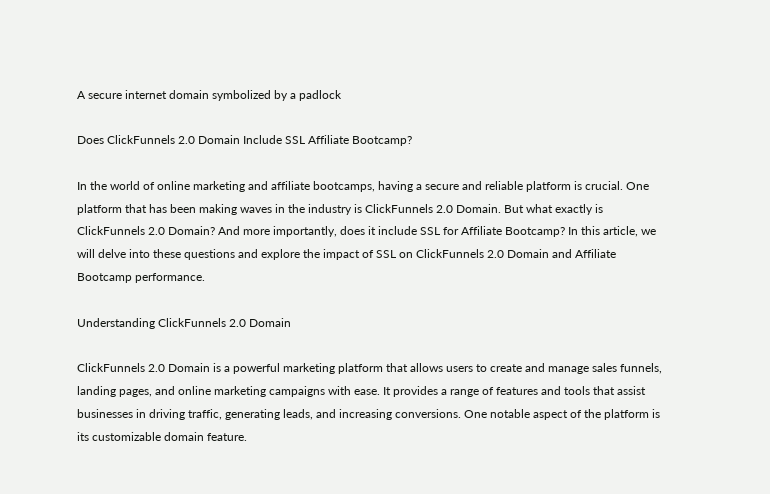A secure internet domain symbolized by a padlock

Does ClickFunnels 2.0 Domain Include SSL Affiliate Bootcamp?

In the world of online marketing and affiliate bootcamps, having a secure and reliable platform is crucial. One platform that has been making waves in the industry is ClickFunnels 2.0 Domain. But what exactly is ClickFunnels 2.0 Domain? And more importantly, does it include SSL for Affiliate Bootcamp? In this article, we will delve into these questions and explore the impact of SSL on ClickFunnels 2.0 Domain and Affiliate Bootcamp performance.

Understanding ClickFunnels 2.0 Domain

ClickFunnels 2.0 Domain is a powerful marketing platform that allows users to create and manage sales funnels, landing pages, and online marketing campaigns with ease. It provides a range of features and tools that assist businesses in driving traffic, generating leads, and increasing conversions. One notable aspect of the platform is its customizable domain feature.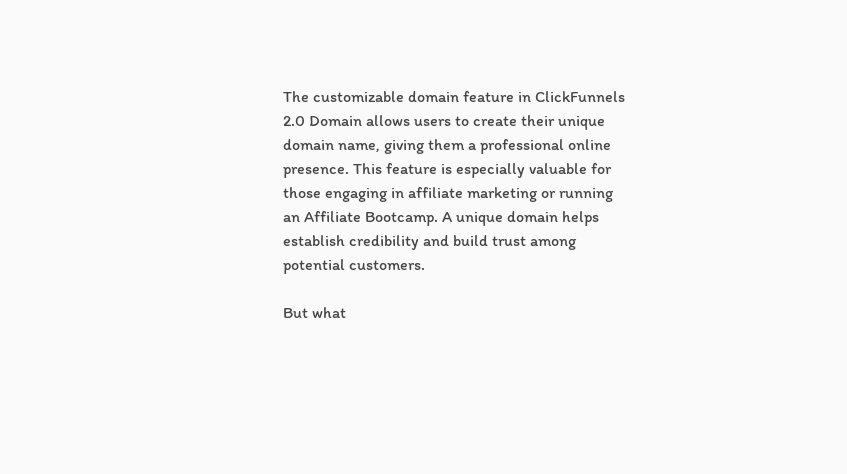The customizable domain feature in ClickFunnels 2.0 Domain allows users to create their unique domain name, giving them a professional online presence. This feature is especially valuable for those engaging in affiliate marketing or running an Affiliate Bootcamp. A unique domain helps establish credibility and build trust among potential customers.

But what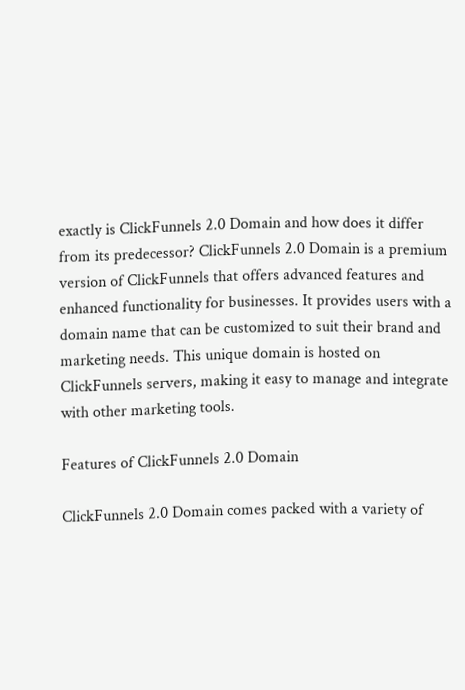exactly is ClickFunnels 2.0 Domain and how does it differ from its predecessor? ClickFunnels 2.0 Domain is a premium version of ClickFunnels that offers advanced features and enhanced functionality for businesses. It provides users with a domain name that can be customized to suit their brand and marketing needs. This unique domain is hosted on ClickFunnels servers, making it easy to manage and integrate with other marketing tools.

Features of ClickFunnels 2.0 Domain

ClickFunnels 2.0 Domain comes packed with a variety of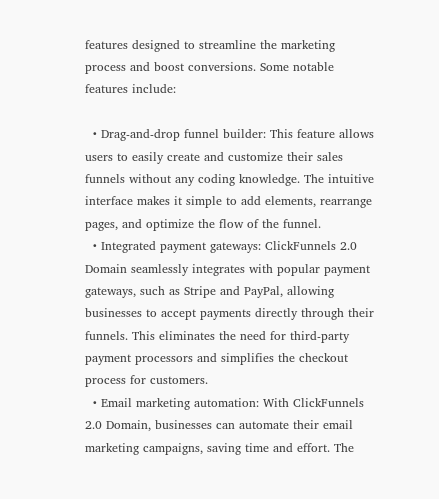features designed to streamline the marketing process and boost conversions. Some notable features include:

  • Drag-and-drop funnel builder: This feature allows users to easily create and customize their sales funnels without any coding knowledge. The intuitive interface makes it simple to add elements, rearrange pages, and optimize the flow of the funnel.
  • Integrated payment gateways: ClickFunnels 2.0 Domain seamlessly integrates with popular payment gateways, such as Stripe and PayPal, allowing businesses to accept payments directly through their funnels. This eliminates the need for third-party payment processors and simplifies the checkout process for customers.
  • Email marketing automation: With ClickFunnels 2.0 Domain, businesses can automate their email marketing campaigns, saving time and effort. The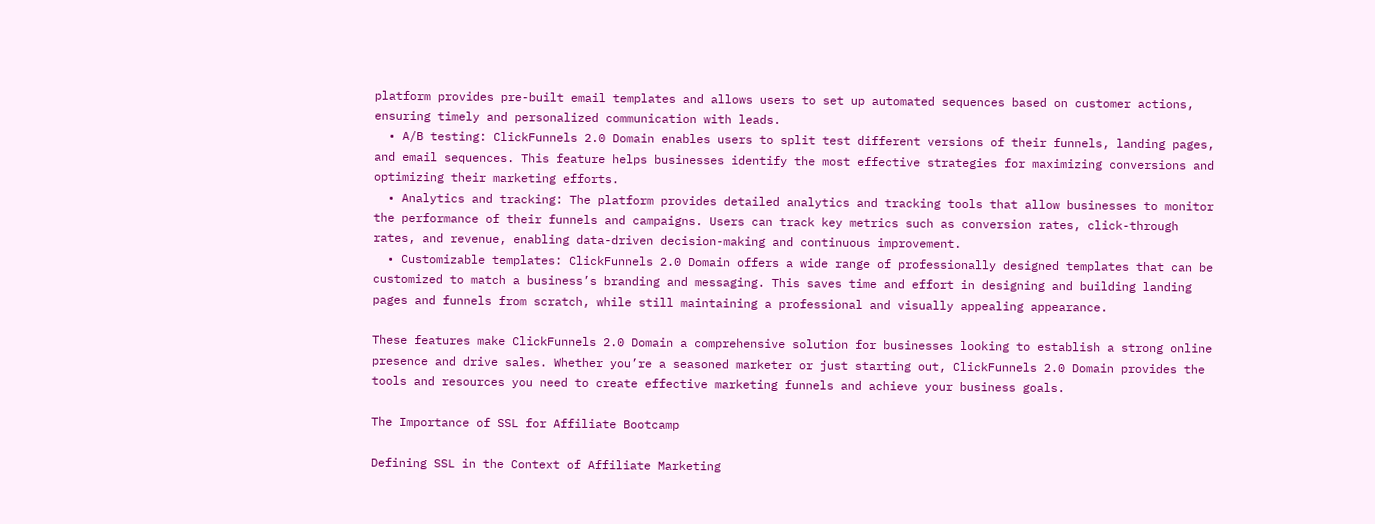platform provides pre-built email templates and allows users to set up automated sequences based on customer actions, ensuring timely and personalized communication with leads.
  • A/B testing: ClickFunnels 2.0 Domain enables users to split test different versions of their funnels, landing pages, and email sequences. This feature helps businesses identify the most effective strategies for maximizing conversions and optimizing their marketing efforts.
  • Analytics and tracking: The platform provides detailed analytics and tracking tools that allow businesses to monitor the performance of their funnels and campaigns. Users can track key metrics such as conversion rates, click-through rates, and revenue, enabling data-driven decision-making and continuous improvement.
  • Customizable templates: ClickFunnels 2.0 Domain offers a wide range of professionally designed templates that can be customized to match a business’s branding and messaging. This saves time and effort in designing and building landing pages and funnels from scratch, while still maintaining a professional and visually appealing appearance.

These features make ClickFunnels 2.0 Domain a comprehensive solution for businesses looking to establish a strong online presence and drive sales. Whether you’re a seasoned marketer or just starting out, ClickFunnels 2.0 Domain provides the tools and resources you need to create effective marketing funnels and achieve your business goals.

The Importance of SSL for Affiliate Bootcamp

Defining SSL in the Context of Affiliate Marketing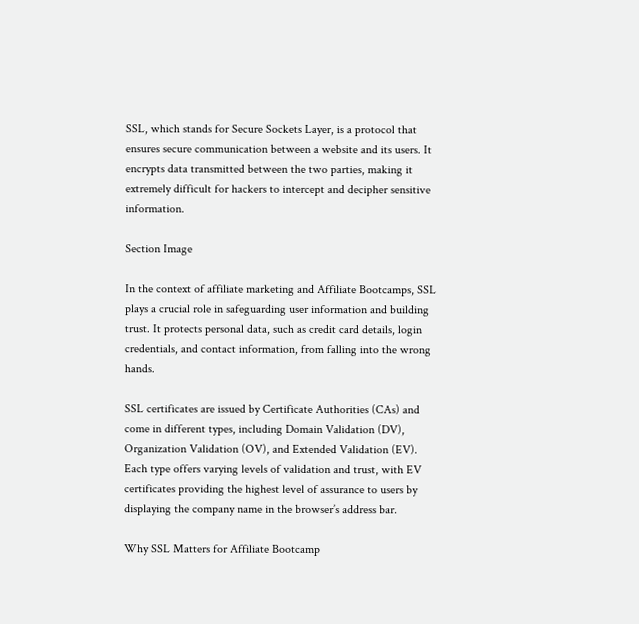SSL, which stands for Secure Sockets Layer, is a protocol that ensures secure communication between a website and its users. It encrypts data transmitted between the two parties, making it extremely difficult for hackers to intercept and decipher sensitive information.

Section Image

In the context of affiliate marketing and Affiliate Bootcamps, SSL plays a crucial role in safeguarding user information and building trust. It protects personal data, such as credit card details, login credentials, and contact information, from falling into the wrong hands.

SSL certificates are issued by Certificate Authorities (CAs) and come in different types, including Domain Validation (DV), Organization Validation (OV), and Extended Validation (EV). Each type offers varying levels of validation and trust, with EV certificates providing the highest level of assurance to users by displaying the company name in the browser’s address bar.

Why SSL Matters for Affiliate Bootcamp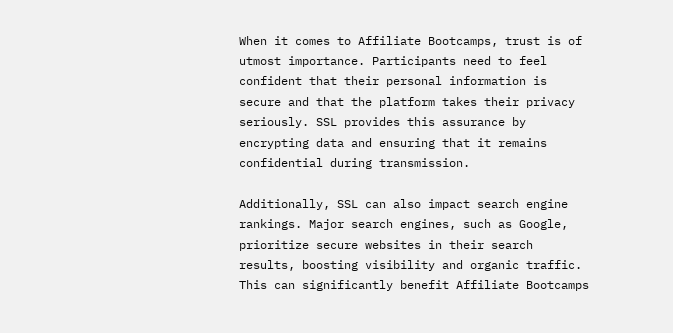When it comes to Affiliate Bootcamps, trust is of utmost importance. Participants need to feel confident that their personal information is secure and that the platform takes their privacy seriously. SSL provides this assurance by encrypting data and ensuring that it remains confidential during transmission.

Additionally, SSL can also impact search engine rankings. Major search engines, such as Google, prioritize secure websites in their search results, boosting visibility and organic traffic. This can significantly benefit Affiliate Bootcamps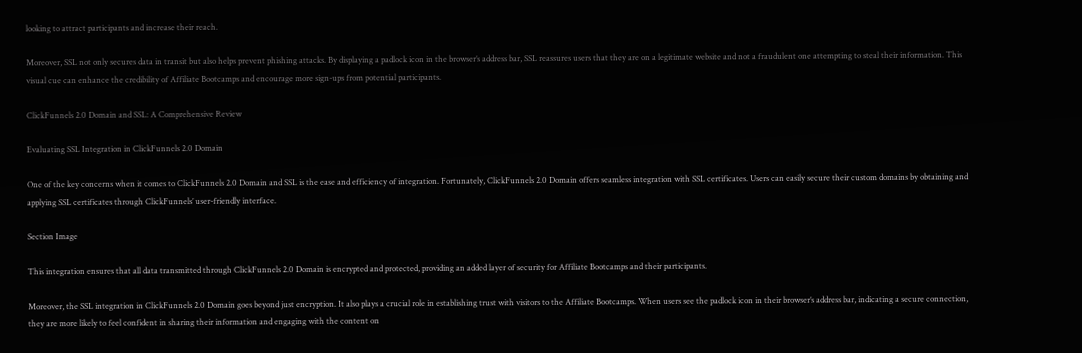looking to attract participants and increase their reach.

Moreover, SSL not only secures data in transit but also helps prevent phishing attacks. By displaying a padlock icon in the browser’s address bar, SSL reassures users that they are on a legitimate website and not a fraudulent one attempting to steal their information. This visual cue can enhance the credibility of Affiliate Bootcamps and encourage more sign-ups from potential participants.

ClickFunnels 2.0 Domain and SSL: A Comprehensive Review

Evaluating SSL Integration in ClickFunnels 2.0 Domain

One of the key concerns when it comes to ClickFunnels 2.0 Domain and SSL is the ease and efficiency of integration. Fortunately, ClickFunnels 2.0 Domain offers seamless integration with SSL certificates. Users can easily secure their custom domains by obtaining and applying SSL certificates through ClickFunnels’ user-friendly interface.

Section Image

This integration ensures that all data transmitted through ClickFunnels 2.0 Domain is encrypted and protected, providing an added layer of security for Affiliate Bootcamps and their participants.

Moreover, the SSL integration in ClickFunnels 2.0 Domain goes beyond just encryption. It also plays a crucial role in establishing trust with visitors to the Affiliate Bootcamps. When users see the padlock icon in their browser’s address bar, indicating a secure connection, they are more likely to feel confident in sharing their information and engaging with the content on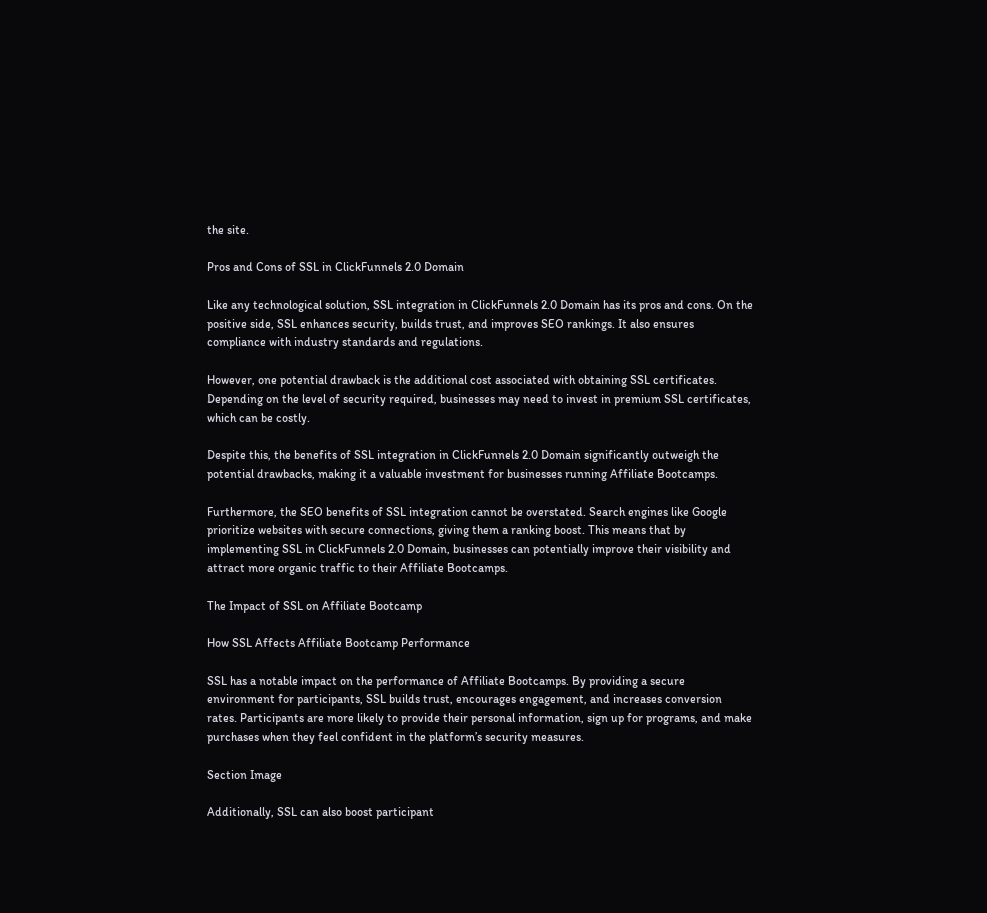the site.

Pros and Cons of SSL in ClickFunnels 2.0 Domain

Like any technological solution, SSL integration in ClickFunnels 2.0 Domain has its pros and cons. On the positive side, SSL enhances security, builds trust, and improves SEO rankings. It also ensures compliance with industry standards and regulations.

However, one potential drawback is the additional cost associated with obtaining SSL certificates. Depending on the level of security required, businesses may need to invest in premium SSL certificates, which can be costly.

Despite this, the benefits of SSL integration in ClickFunnels 2.0 Domain significantly outweigh the potential drawbacks, making it a valuable investment for businesses running Affiliate Bootcamps.

Furthermore, the SEO benefits of SSL integration cannot be overstated. Search engines like Google prioritize websites with secure connections, giving them a ranking boost. This means that by implementing SSL in ClickFunnels 2.0 Domain, businesses can potentially improve their visibility and attract more organic traffic to their Affiliate Bootcamps.

The Impact of SSL on Affiliate Bootcamp

How SSL Affects Affiliate Bootcamp Performance

SSL has a notable impact on the performance of Affiliate Bootcamps. By providing a secure environment for participants, SSL builds trust, encourages engagement, and increases conversion rates. Participants are more likely to provide their personal information, sign up for programs, and make purchases when they feel confident in the platform’s security measures.

Section Image

Additionally, SSL can also boost participant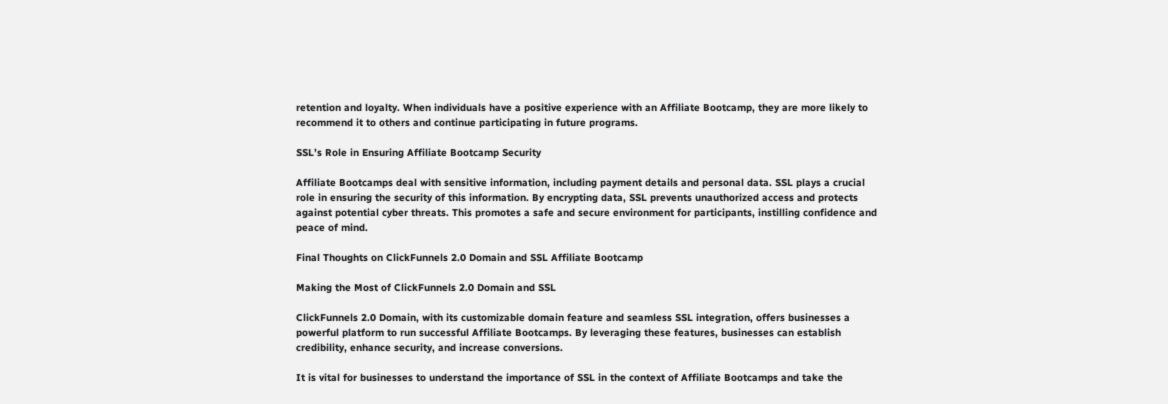retention and loyalty. When individuals have a positive experience with an Affiliate Bootcamp, they are more likely to recommend it to others and continue participating in future programs.

SSL’s Role in Ensuring Affiliate Bootcamp Security

Affiliate Bootcamps deal with sensitive information, including payment details and personal data. SSL plays a crucial role in ensuring the security of this information. By encrypting data, SSL prevents unauthorized access and protects against potential cyber threats. This promotes a safe and secure environment for participants, instilling confidence and peace of mind.

Final Thoughts on ClickFunnels 2.0 Domain and SSL Affiliate Bootcamp

Making the Most of ClickFunnels 2.0 Domain and SSL

ClickFunnels 2.0 Domain, with its customizable domain feature and seamless SSL integration, offers businesses a powerful platform to run successful Affiliate Bootcamps. By leveraging these features, businesses can establish credibility, enhance security, and increase conversions.

It is vital for businesses to understand the importance of SSL in the context of Affiliate Bootcamps and take the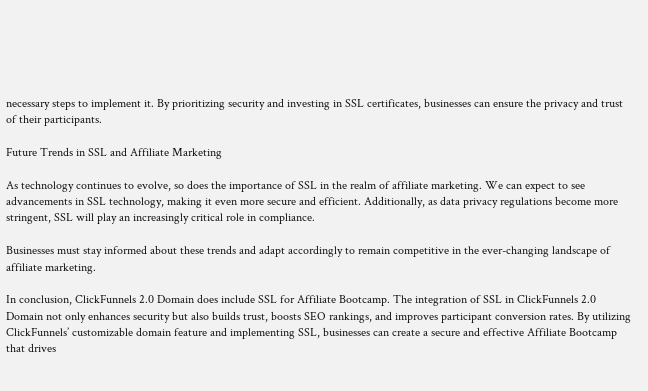necessary steps to implement it. By prioritizing security and investing in SSL certificates, businesses can ensure the privacy and trust of their participants.

Future Trends in SSL and Affiliate Marketing

As technology continues to evolve, so does the importance of SSL in the realm of affiliate marketing. We can expect to see advancements in SSL technology, making it even more secure and efficient. Additionally, as data privacy regulations become more stringent, SSL will play an increasingly critical role in compliance.

Businesses must stay informed about these trends and adapt accordingly to remain competitive in the ever-changing landscape of affiliate marketing.

In conclusion, ClickFunnels 2.0 Domain does include SSL for Affiliate Bootcamp. The integration of SSL in ClickFunnels 2.0 Domain not only enhances security but also builds trust, boosts SEO rankings, and improves participant conversion rates. By utilizing ClickFunnels’ customizable domain feature and implementing SSL, businesses can create a secure and effective Affiliate Bootcamp that drives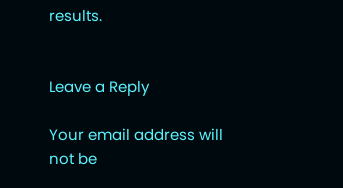results.


Leave a Reply

Your email address will not be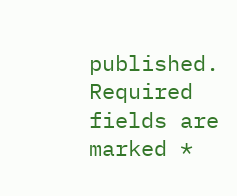published. Required fields are marked *